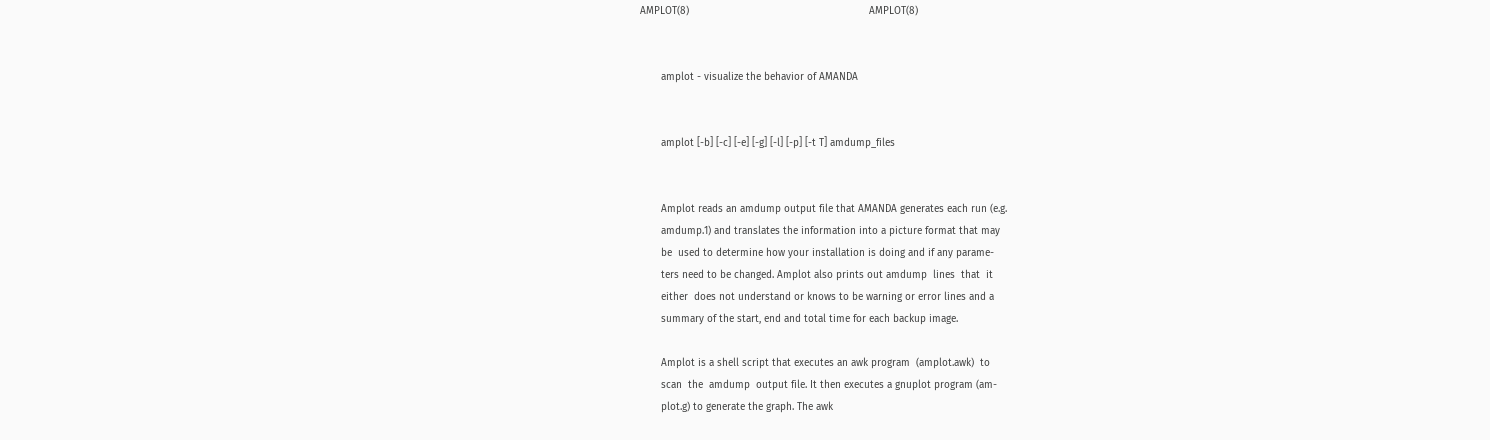AMPLOT(8)                                                            AMPLOT(8)


       amplot - visualize the behavior of AMANDA


       amplot [-b] [-c] [-e] [-g] [-l] [-p] [-t T] amdump_files


       Amplot reads an amdump output file that AMANDA generates each run (e.g.
       amdump.1) and translates the information into a picture format that may
       be  used to determine how your installation is doing and if any parame-
       ters need to be changed. Amplot also prints out amdump  lines  that  it
       either  does not understand or knows to be warning or error lines and a
       summary of the start, end and total time for each backup image.

       Amplot is a shell script that executes an awk program  (amplot.awk)  to
       scan  the  amdump  output file. It then executes a gnuplot program (am-
       plot.g) to generate the graph. The awk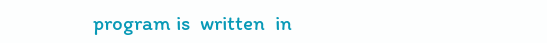program is  written  in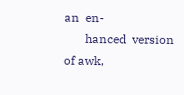an  en-
       hanced  version of awk,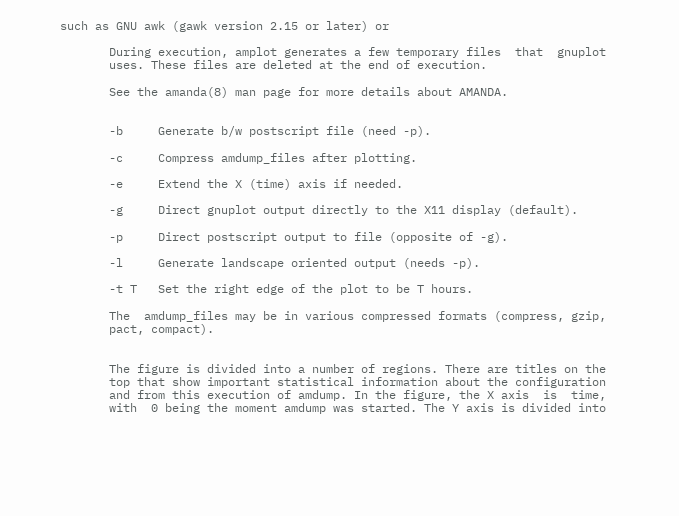such as GNU awk (gawk version 2.15 or later) or

       During execution, amplot generates a few temporary files  that  gnuplot
       uses. These files are deleted at the end of execution.

       See the amanda(8) man page for more details about AMANDA.


       -b     Generate b/w postscript file (need -p).

       -c     Compress amdump_files after plotting.

       -e     Extend the X (time) axis if needed.

       -g     Direct gnuplot output directly to the X11 display (default).

       -p     Direct postscript output to file (opposite of -g).

       -l     Generate landscape oriented output (needs -p).

       -t T   Set the right edge of the plot to be T hours.

       The  amdump_files may be in various compressed formats (compress, gzip,
       pact, compact).


       The figure is divided into a number of regions. There are titles on the
       top that show important statistical information about the configuration
       and from this execution of amdump. In the figure, the X axis  is  time,
       with  0 being the moment amdump was started. The Y axis is divided into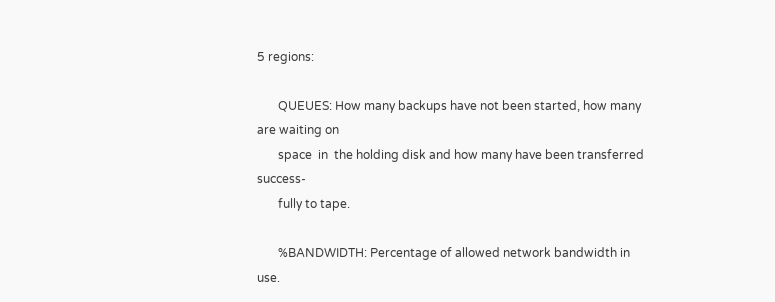5 regions:

       QUEUES: How many backups have not been started, how many are waiting on
       space  in  the holding disk and how many have been transferred success-
       fully to tape.

       %BANDWIDTH: Percentage of allowed network bandwidth in use.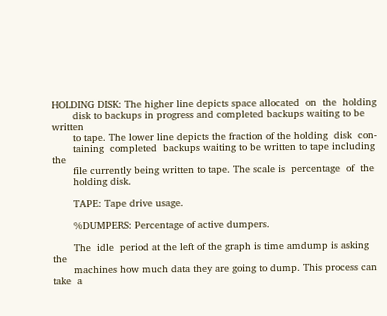HOLDING DISK: The higher line depicts space allocated  on  the  holding
       disk to backups in progress and completed backups waiting to be written
       to tape. The lower line depicts the fraction of the holding  disk  con-
       taining  completed  backups waiting to be written to tape including the
       file currently being written to tape. The scale is  percentage  of  the
       holding disk.

       TAPE: Tape drive usage.

       %DUMPERS: Percentage of active dumpers.

       The  idle  period at the left of the graph is time amdump is asking the
       machines how much data they are going to dump. This process can take  a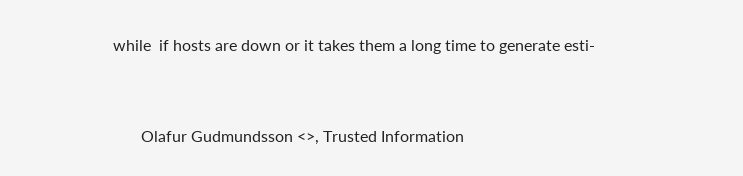while  if hosts are down or it takes them a long time to generate esti-


       Olafur Gudmundsson <>, Trusted Information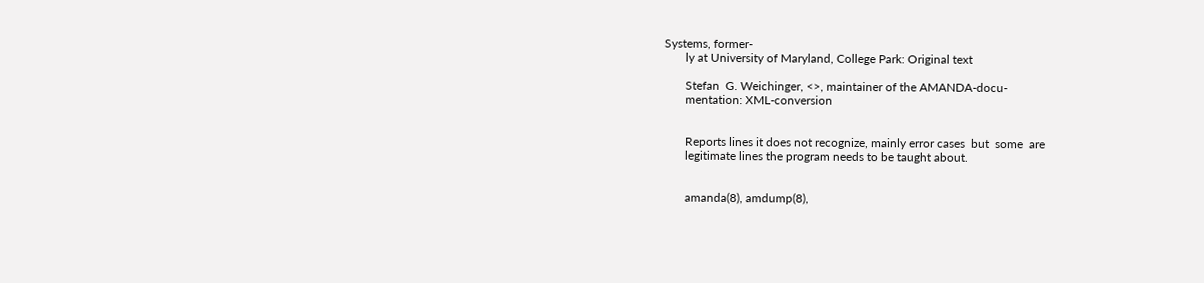Systems, former-
       ly at University of Maryland, College Park: Original text

       Stefan  G. Weichinger, <>, maintainer of the AMANDA-docu-
       mentation: XML-conversion


       Reports lines it does not recognize, mainly error cases  but  some  are
       legitimate lines the program needs to be taught about.


       amanda(8), amdump(8),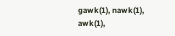gawk(1), nawk(1), awk(1),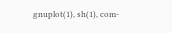gnuplot(1), sh(1), com-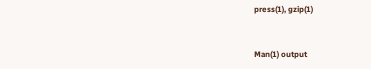press(1), gzip(1)


Man(1) output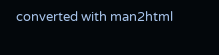converted with man2html